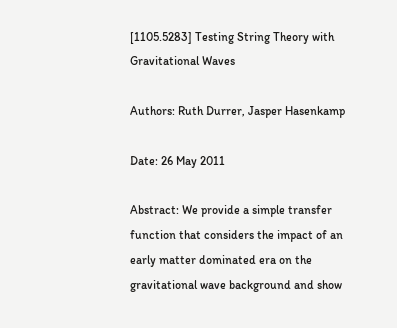[1105.5283] Testing String Theory with Gravitational Waves

Authors: Ruth Durrer, Jasper Hasenkamp

Date: 26 May 2011

Abstract: We provide a simple transfer function that considers the impact of an early matter dominated era on the gravitational wave background and show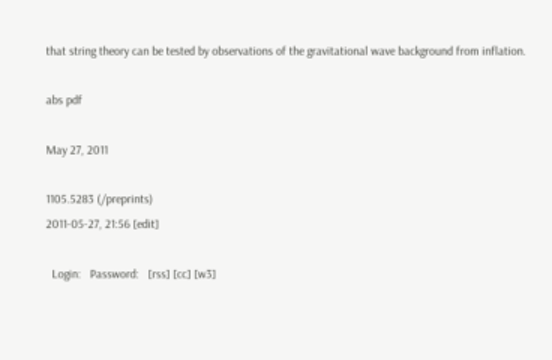that string theory can be tested by observations of the gravitational wave background from inflation.

abs pdf

May 27, 2011

1105.5283 (/preprints)
2011-05-27, 21:56 [edit]

  Login:   Password:   [rss] [cc] [w3]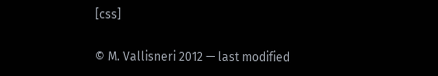[css]

© M. Vallisneri 2012 — last modified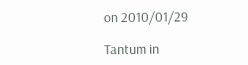on 2010/01/29

Tantum in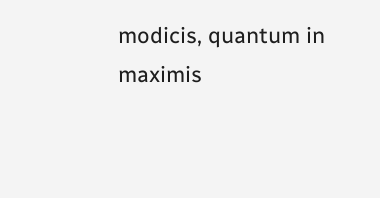modicis, quantum in maximis